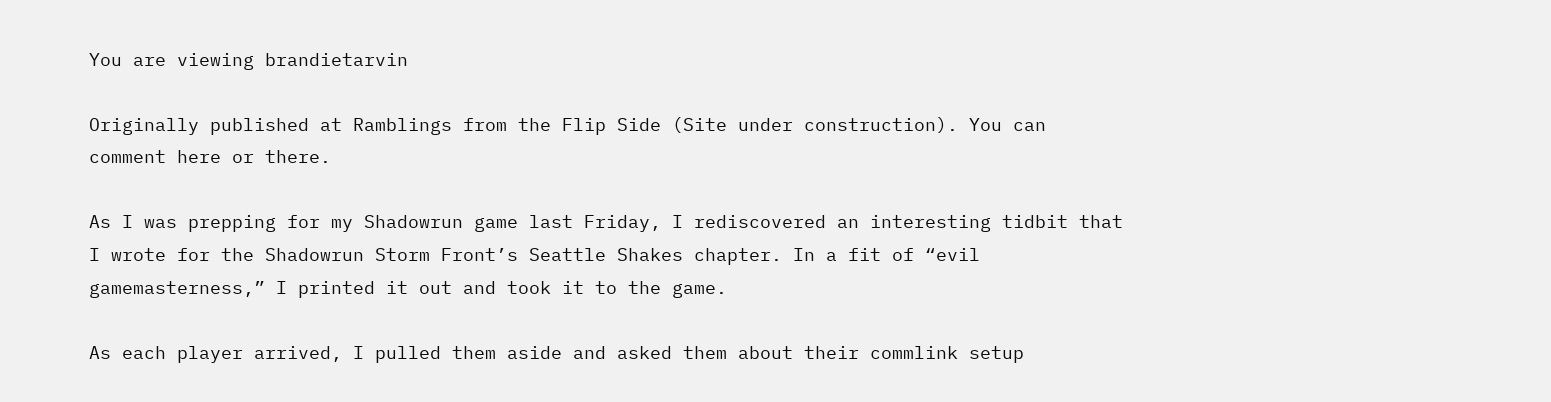You are viewing brandietarvin

Originally published at Ramblings from the Flip Side (Site under construction). You can comment here or there.

As I was prepping for my Shadowrun game last Friday, I rediscovered an interesting tidbit that I wrote for the Shadowrun Storm Front’s Seattle Shakes chapter. In a fit of “evil gamemasterness,” I printed it out and took it to the game.

As each player arrived, I pulled them aside and asked them about their commlink setup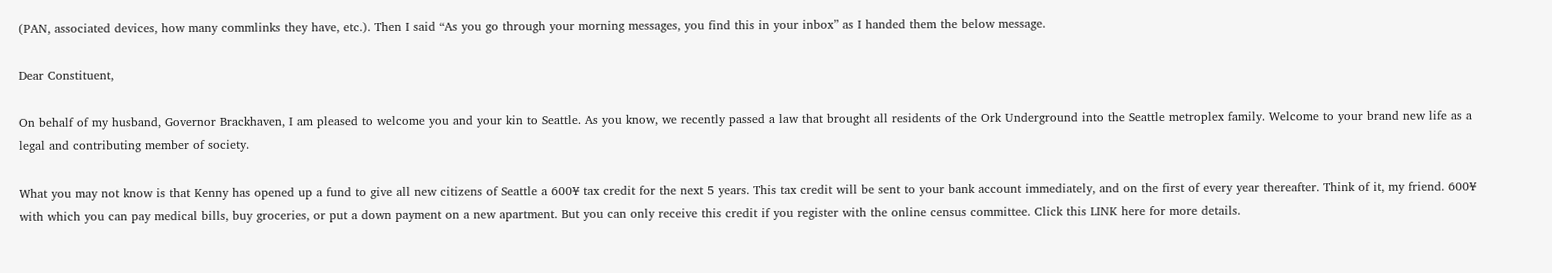(PAN, associated devices, how many commlinks they have, etc.). Then I said “As you go through your morning messages, you find this in your inbox” as I handed them the below message.

Dear Constituent,

On behalf of my husband, Governor Brackhaven, I am pleased to welcome you and your kin to Seattle. As you know, we recently passed a law that brought all residents of the Ork Underground into the Seattle metroplex family. Welcome to your brand new life as a legal and contributing member of society.

What you may not know is that Kenny has opened up a fund to give all new citizens of Seattle a 600¥ tax credit for the next 5 years. This tax credit will be sent to your bank account immediately, and on the first of every year thereafter. Think of it, my friend. 600¥ with which you can pay medical bills, buy groceries, or put a down payment on a new apartment. But you can only receive this credit if you register with the online census committee. Click this LINK here for more details.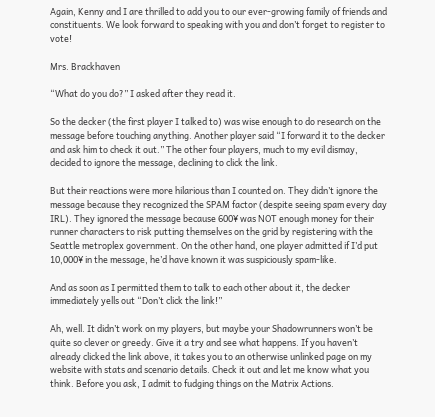Again, Kenny and I are thrilled to add you to our ever-growing family of friends and constituents. We look forward to speaking with you and don’t forget to register to vote!

Mrs. Brackhaven

“What do you do?” I asked after they read it.

So the decker (the first player I talked to) was wise enough to do research on the message before touching anything. Another player said “I forward it to the decker and ask him to check it out.” The other four players, much to my evil dismay, decided to ignore the message, declining to click the link.

But their reactions were more hilarious than I counted on. They didn’t ignore the message because they recognized the SPAM factor (despite seeing spam every day IRL). They ignored the message because 600¥ was NOT enough money for their runner characters to risk putting themselves on the grid by registering with the Seattle metroplex government. On the other hand, one player admitted if I’d put 10,000¥ in the message, he’d have known it was suspiciously spam-like.

And as soon as I permitted them to talk to each other about it, the decker immediately yells out “Don’t click the link!”

Ah, well. It didn’t work on my players, but maybe your Shadowrunners won’t be quite so clever or greedy. Give it a try and see what happens. If you haven’t already clicked the link above, it takes you to an otherwise unlinked page on my website with stats and scenario details. Check it out and let me know what you think. Before you ask, I admit to fudging things on the Matrix Actions.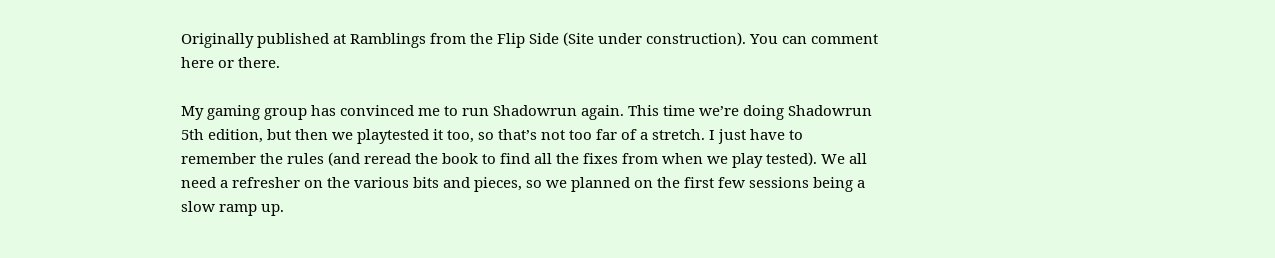Originally published at Ramblings from the Flip Side (Site under construction). You can comment here or there.

My gaming group has convinced me to run Shadowrun again. This time we’re doing Shadowrun 5th edition, but then we playtested it too, so that’s not too far of a stretch. I just have to remember the rules (and reread the book to find all the fixes from when we play tested). We all need a refresher on the various bits and pieces, so we planned on the first few sessions being a slow ramp up.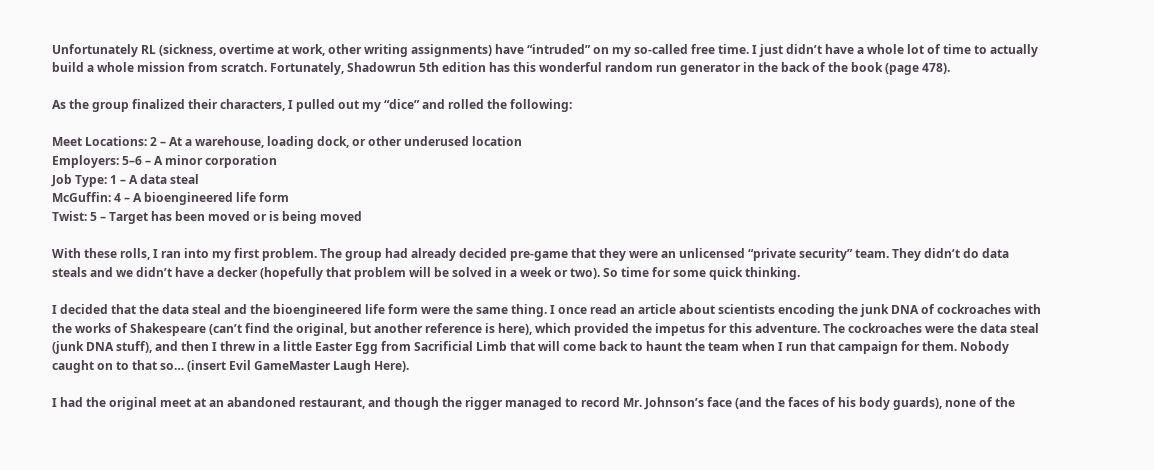Unfortunately RL (sickness, overtime at work, other writing assignments) have “intruded” on my so-called free time. I just didn’t have a whole lot of time to actually build a whole mission from scratch. Fortunately, Shadowrun 5th edition has this wonderful random run generator in the back of the book (page 478).

As the group finalized their characters, I pulled out my “dice” and rolled the following:

Meet Locations: 2 – At a warehouse, loading dock, or other underused location
Employers: 5–6 – A minor corporation
Job Type: 1 – A data steal
McGuffin: 4 – A bioengineered life form
Twist: 5 – Target has been moved or is being moved

With these rolls, I ran into my first problem. The group had already decided pre-game that they were an unlicensed “private security” team. They didn’t do data steals and we didn’t have a decker (hopefully that problem will be solved in a week or two). So time for some quick thinking.

I decided that the data steal and the bioengineered life form were the same thing. I once read an article about scientists encoding the junk DNA of cockroaches with the works of Shakespeare (can’t find the original, but another reference is here), which provided the impetus for this adventure. The cockroaches were the data steal (junk DNA stuff), and then I threw in a little Easter Egg from Sacrificial Limb that will come back to haunt the team when I run that campaign for them. Nobody caught on to that so… (insert Evil GameMaster Laugh Here).

I had the original meet at an abandoned restaurant, and though the rigger managed to record Mr. Johnson’s face (and the faces of his body guards), none of the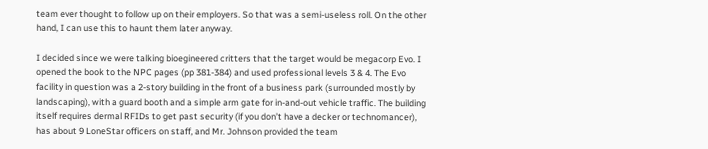team ever thought to follow up on their employers. So that was a semi-useless roll. On the other hand, I can use this to haunt them later anyway.

I decided since we were talking bioegineered critters that the target would be megacorp Evo. I opened the book to the NPC pages (pp 381-384) and used professional levels 3 & 4. The Evo facility in question was a 2-story building in the front of a business park (surrounded mostly by landscaping), with a guard booth and a simple arm gate for in-and-out vehicle traffic. The building itself requires dermal RFIDs to get past security (if you don’t have a decker or technomancer), has about 9 LoneStar officers on staff, and Mr. Johnson provided the team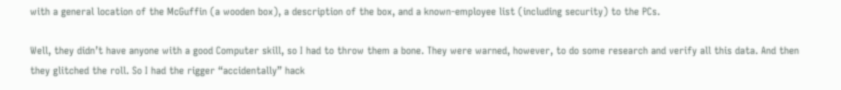with a general location of the McGuffin (a wooden box), a description of the box, and a known-employee list (including security) to the PCs.

Well, they didn’t have anyone with a good Computer skill, so I had to throw them a bone. They were warned, however, to do some research and verify all this data. And then they glitched the roll. So I had the rigger “accidentally” hack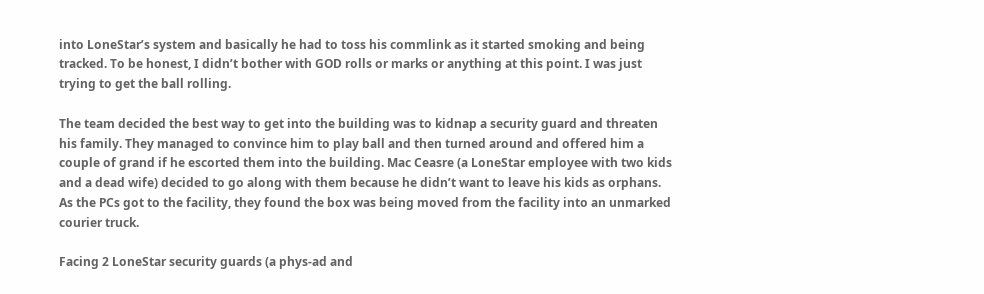into LoneStar’s system and basically he had to toss his commlink as it started smoking and being tracked. To be honest, I didn’t bother with GOD rolls or marks or anything at this point. I was just trying to get the ball rolling.

The team decided the best way to get into the building was to kidnap a security guard and threaten his family. They managed to convince him to play ball and then turned around and offered him a couple of grand if he escorted them into the building. Mac Ceasre (a LoneStar employee with two kids and a dead wife) decided to go along with them because he didn’t want to leave his kids as orphans. As the PCs got to the facility, they found the box was being moved from the facility into an unmarked courier truck.

Facing 2 LoneStar security guards (a phys-ad and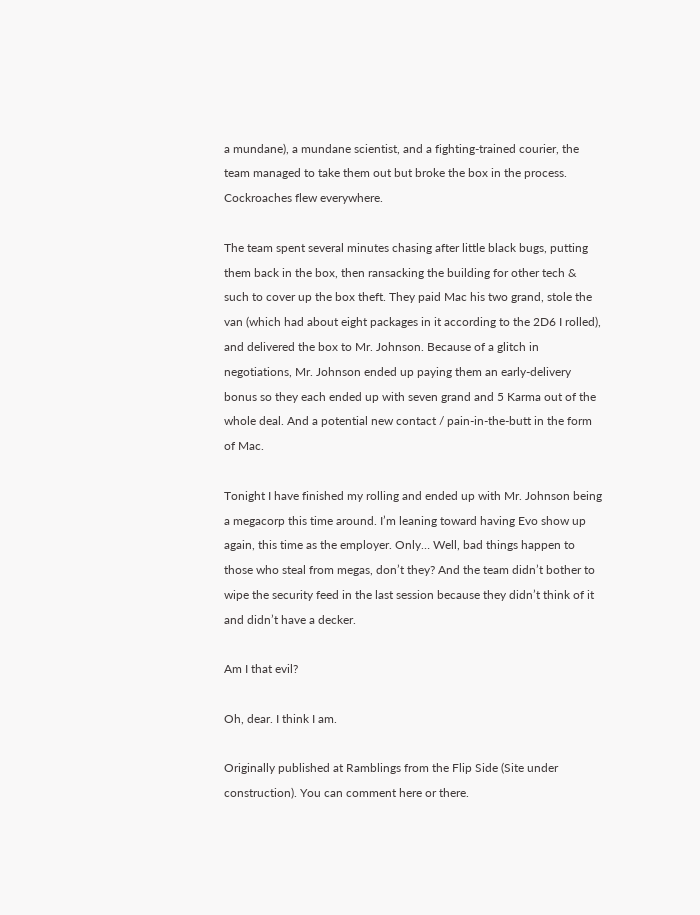a mundane), a mundane scientist, and a fighting-trained courier, the team managed to take them out but broke the box in the process. Cockroaches flew everywhere.

The team spent several minutes chasing after little black bugs, putting them back in the box, then ransacking the building for other tech & such to cover up the box theft. They paid Mac his two grand, stole the van (which had about eight packages in it according to the 2D6 I rolled), and delivered the box to Mr. Johnson. Because of a glitch in negotiations, Mr. Johnson ended up paying them an early-delivery bonus so they each ended up with seven grand and 5 Karma out of the whole deal. And a potential new contact / pain-in-the-butt in the form of Mac.

Tonight I have finished my rolling and ended up with Mr. Johnson being a megacorp this time around. I’m leaning toward having Evo show up again, this time as the employer. Only… Well, bad things happen to those who steal from megas, don’t they? And the team didn’t bother to wipe the security feed in the last session because they didn’t think of it and didn’t have a decker.

Am I that evil?

Oh, dear. I think I am.

Originally published at Ramblings from the Flip Side (Site under construction). You can comment here or there.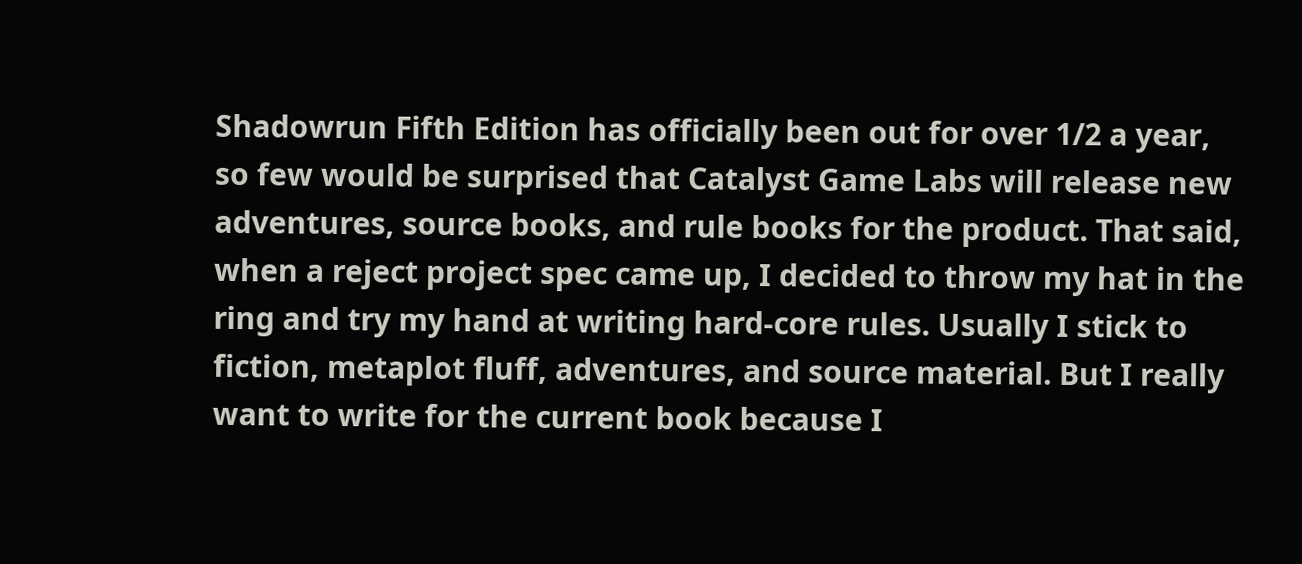Shadowrun Fifth Edition has officially been out for over 1/2 a year, so few would be surprised that Catalyst Game Labs will release new adventures, source books, and rule books for the product. That said, when a reject project spec came up, I decided to throw my hat in the ring and try my hand at writing hard-core rules. Usually I stick to fiction, metaplot fluff, adventures, and source material. But I really want to write for the current book because I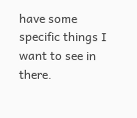have some specific things I want to see in there.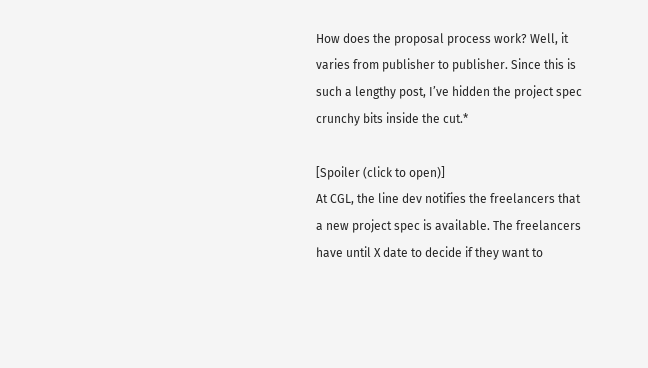How does the proposal process work? Well, it varies from publisher to publisher. Since this is such a lengthy post, I’ve hidden the project spec crunchy bits inside the cut.*

[Spoiler (click to open)]
At CGL, the line dev notifies the freelancers that a new project spec is available. The freelancers have until X date to decide if they want to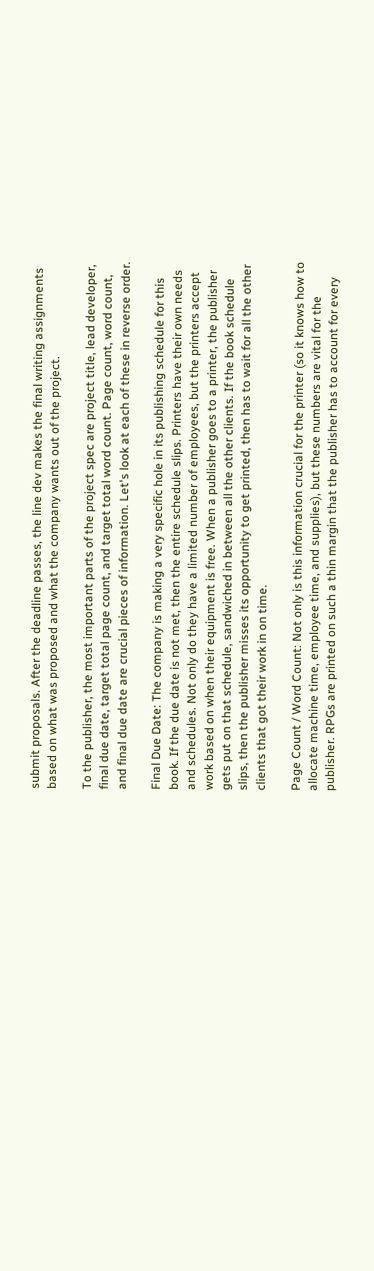submit proposals. After the deadline passes, the line dev makes the final writing assignments based on what was proposed and what the company wants out of the project.

To the publisher, the most important parts of the project spec are project title, lead developer, final due date, target total page count, and target total word count. Page count, word count, and final due date are crucial pieces of information. Let's look at each of these in reverse order.

Final Due Date: The company is making a very specific hole in its publishing schedule for this book. If the due date is not met, then the entire schedule slips. Printers have their own needs and schedules. Not only do they have a limited number of employees, but the printers accept work based on when their equipment is free. When a publisher goes to a printer, the publisher gets put on that schedule, sandwiched in between all the other clients. If the book schedule slips, then the publisher misses its opportunity to get printed, then has to wait for all the other clients that got their work in on time.

Page Count / Word Count: Not only is this information crucial for the printer (so it knows how to allocate machine time, employee time, and supplies), but these numbers are vital for the publisher. RPGs are printed on such a thin margin that the publisher has to account for every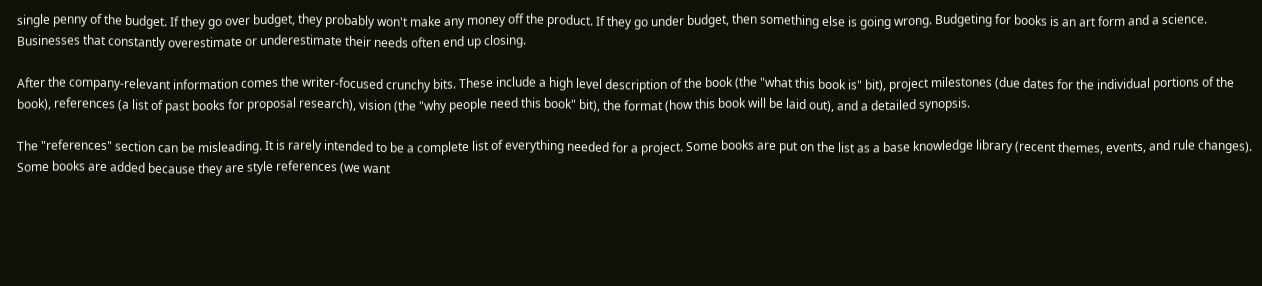single penny of the budget. If they go over budget, they probably won't make any money off the product. If they go under budget, then something else is going wrong. Budgeting for books is an art form and a science. Businesses that constantly overestimate or underestimate their needs often end up closing.

After the company-relevant information comes the writer-focused crunchy bits. These include a high level description of the book (the "what this book is" bit), project milestones (due dates for the individual portions of the book), references (a list of past books for proposal research), vision (the "why people need this book" bit), the format (how this book will be laid out), and a detailed synopsis.

The "references" section can be misleading. It is rarely intended to be a complete list of everything needed for a project. Some books are put on the list as a base knowledge library (recent themes, events, and rule changes). Some books are added because they are style references (we want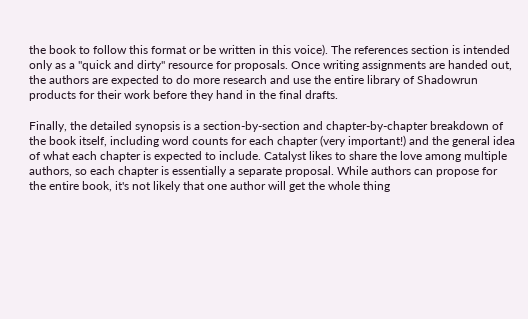the book to follow this format or be written in this voice). The references section is intended only as a "quick and dirty" resource for proposals. Once writing assignments are handed out, the authors are expected to do more research and use the entire library of Shadowrun products for their work before they hand in the final drafts.

Finally, the detailed synopsis is a section-by-section and chapter-by-chapter breakdown of the book itself, including word counts for each chapter (very important!) and the general idea of what each chapter is expected to include. Catalyst likes to share the love among multiple authors, so each chapter is essentially a separate proposal. While authors can propose for the entire book, it's not likely that one author will get the whole thing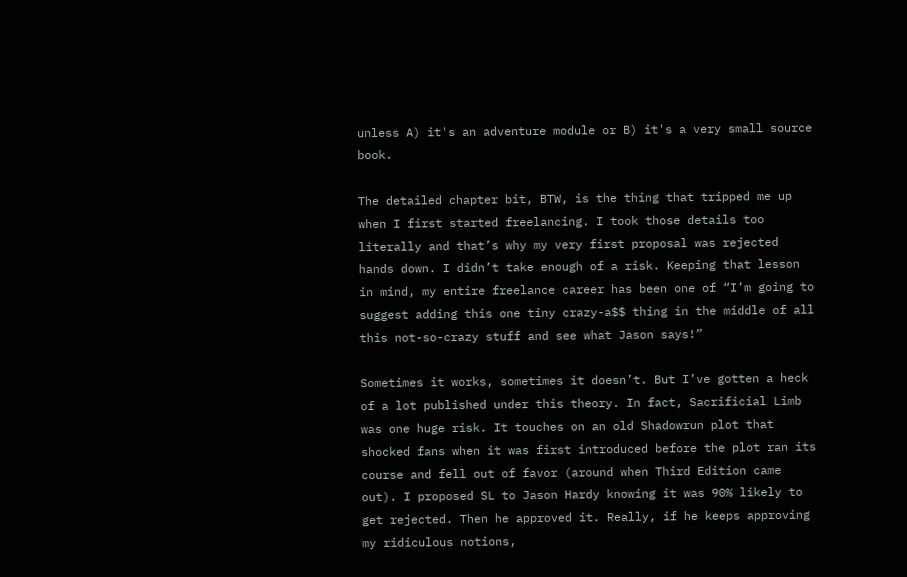unless A) it's an adventure module or B) it's a very small source book.

The detailed chapter bit, BTW, is the thing that tripped me up when I first started freelancing. I took those details too literally and that’s why my very first proposal was rejected hands down. I didn’t take enough of a risk. Keeping that lesson in mind, my entire freelance career has been one of “I’m going to suggest adding this one tiny crazy-a$$ thing in the middle of all this not-so-crazy stuff and see what Jason says!”

Sometimes it works, sometimes it doesn’t. But I’ve gotten a heck of a lot published under this theory. In fact, Sacrificial Limb was one huge risk. It touches on an old Shadowrun plot that shocked fans when it was first introduced before the plot ran its course and fell out of favor (around when Third Edition came out). I proposed SL to Jason Hardy knowing it was 90% likely to get rejected. Then he approved it. Really, if he keeps approving my ridiculous notions,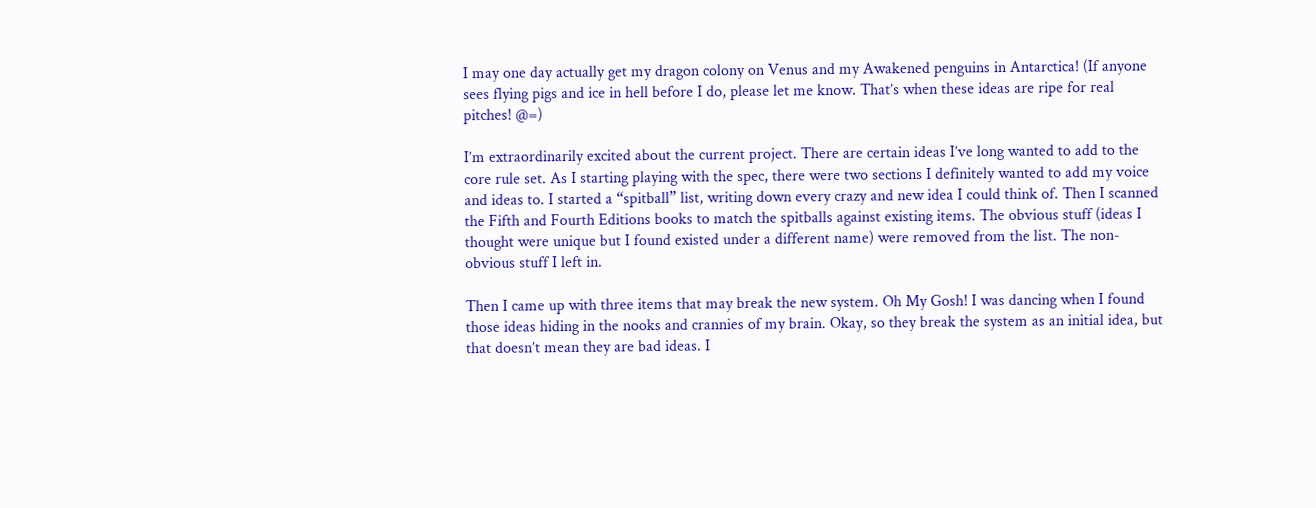I may one day actually get my dragon colony on Venus and my Awakened penguins in Antarctica! (If anyone sees flying pigs and ice in hell before I do, please let me know. That’s when these ideas are ripe for real pitches! @=)

I’m extraordinarily excited about the current project. There are certain ideas I’ve long wanted to add to the core rule set. As I starting playing with the spec, there were two sections I definitely wanted to add my voice and ideas to. I started a “spitball” list, writing down every crazy and new idea I could think of. Then I scanned the Fifth and Fourth Editions books to match the spitballs against existing items. The obvious stuff (ideas I thought were unique but I found existed under a different name) were removed from the list. The non-obvious stuff I left in.

Then I came up with three items that may break the new system. Oh My Gosh! I was dancing when I found those ideas hiding in the nooks and crannies of my brain. Okay, so they break the system as an initial idea, but that doesn’t mean they are bad ideas. I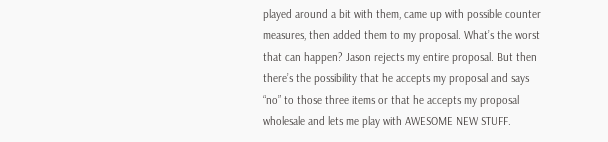played around a bit with them, came up with possible counter measures, then added them to my proposal. What’s the worst that can happen? Jason rejects my entire proposal. But then there’s the possibility that he accepts my proposal and says “no” to those three items or that he accepts my proposal wholesale and lets me play with AWESOME NEW STUFF.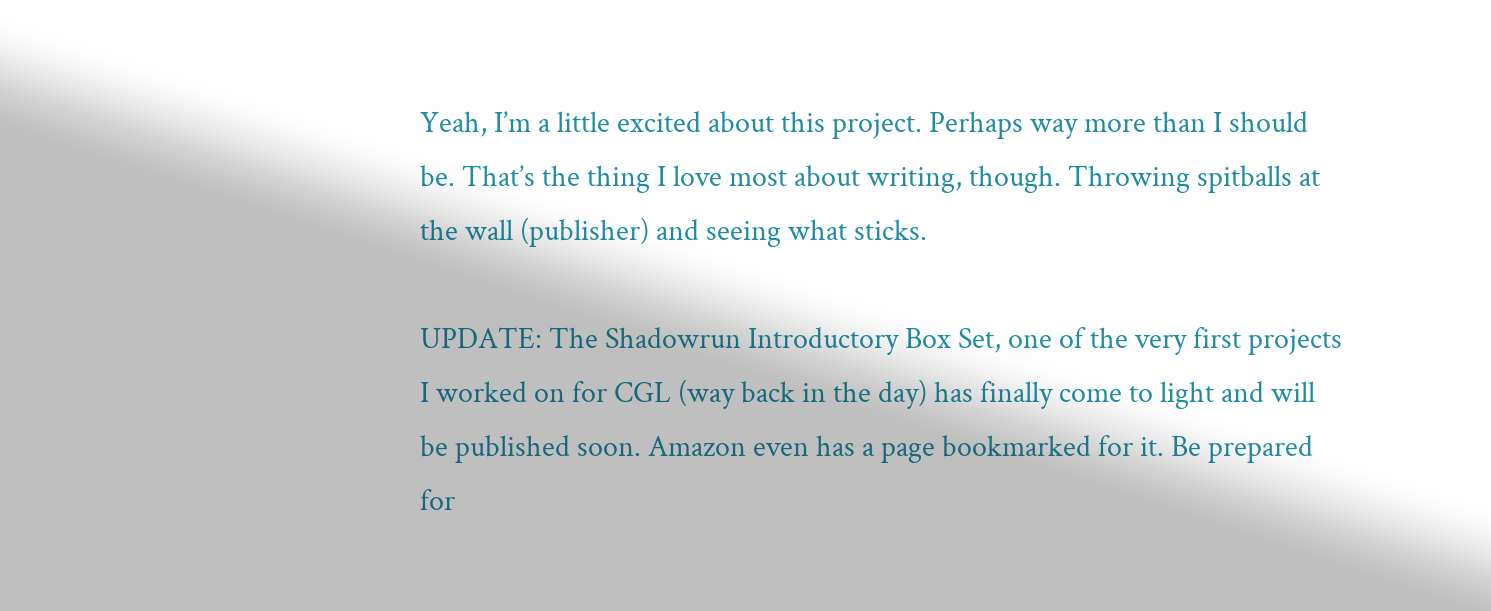Yeah, I’m a little excited about this project. Perhaps way more than I should be. That’s the thing I love most about writing, though. Throwing spitballs at the wall (publisher) and seeing what sticks.

UPDATE: The Shadowrun Introductory Box Set, one of the very first projects I worked on for CGL (way back in the day) has finally come to light and will be published soon. Amazon even has a page bookmarked for it. Be prepared for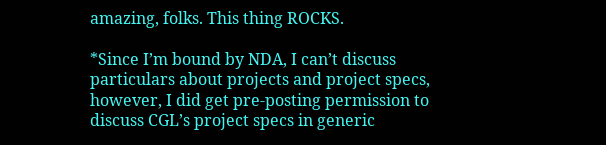amazing, folks. This thing ROCKS.

*Since I’m bound by NDA, I can’t discuss particulars about projects and project specs, however, I did get pre-posting permission to discuss CGL’s project specs in generic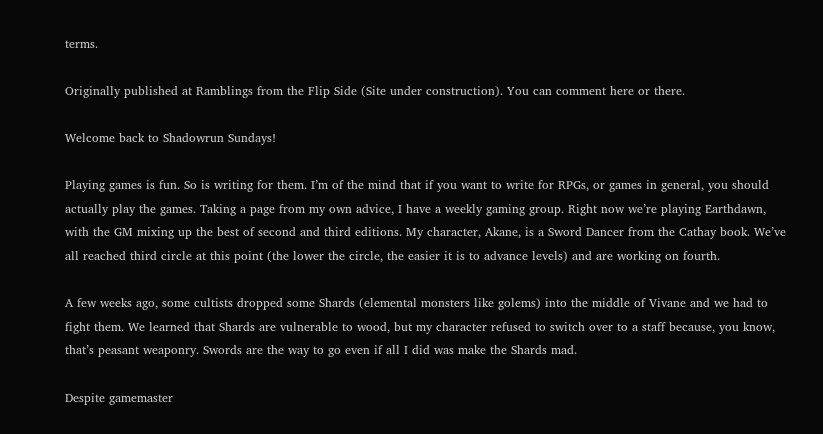terms.

Originally published at Ramblings from the Flip Side (Site under construction). You can comment here or there.

Welcome back to Shadowrun Sundays!

Playing games is fun. So is writing for them. I’m of the mind that if you want to write for RPGs, or games in general, you should actually play the games. Taking a page from my own advice, I have a weekly gaming group. Right now we’re playing Earthdawn, with the GM mixing up the best of second and third editions. My character, Akane, is a Sword Dancer from the Cathay book. We’ve all reached third circle at this point (the lower the circle, the easier it is to advance levels) and are working on fourth.

A few weeks ago, some cultists dropped some Shards (elemental monsters like golems) into the middle of Vivane and we had to fight them. We learned that Shards are vulnerable to wood, but my character refused to switch over to a staff because, you know, that’s peasant weaponry. Swords are the way to go even if all I did was make the Shards mad.

Despite gamemaster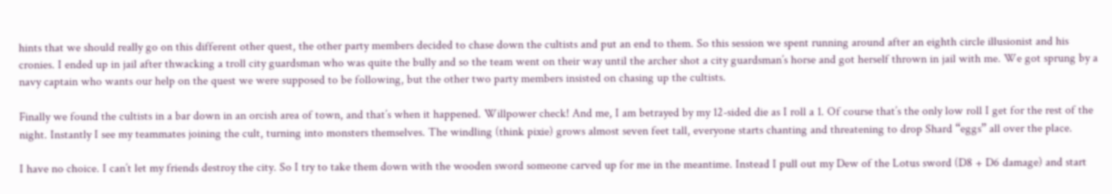hints that we should really go on this different other quest, the other party members decided to chase down the cultists and put an end to them. So this session we spent running around after an eighth circle illusionist and his cronies. I ended up in jail after thwacking a troll city guardsman who was quite the bully and so the team went on their way until the archer shot a city guardsman’s horse and got herself thrown in jail with me. We got sprung by a navy captain who wants our help on the quest we were supposed to be following, but the other two party members insisted on chasing up the cultists.

Finally we found the cultists in a bar down in an orcish area of town, and that’s when it happened. Willpower check! And me, I am betrayed by my 12-sided die as I roll a 1. Of course that’s the only low roll I get for the rest of the night. Instantly I see my teammates joining the cult, turning into monsters themselves. The windling (think pixie) grows almost seven feet tall, everyone starts chanting and threatening to drop Shard “eggs” all over the place.

I have no choice. I can’t let my friends destroy the city. So I try to take them down with the wooden sword someone carved up for me in the meantime. Instead I pull out my Dew of the Lotus sword (D8 + D6 damage) and start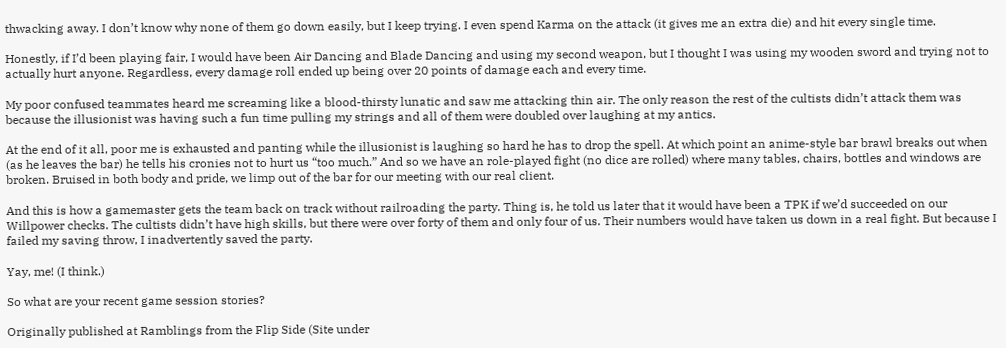thwacking away. I don’t know why none of them go down easily, but I keep trying. I even spend Karma on the attack (it gives me an extra die) and hit every single time.

Honestly, if I’d been playing fair, I would have been Air Dancing and Blade Dancing and using my second weapon, but I thought I was using my wooden sword and trying not to actually hurt anyone. Regardless, every damage roll ended up being over 20 points of damage each and every time.

My poor confused teammates heard me screaming like a blood-thirsty lunatic and saw me attacking thin air. The only reason the rest of the cultists didn’t attack them was because the illusionist was having such a fun time pulling my strings and all of them were doubled over laughing at my antics.

At the end of it all, poor me is exhausted and panting while the illusionist is laughing so hard he has to drop the spell. At which point an anime-style bar brawl breaks out when (as he leaves the bar) he tells his cronies not to hurt us “too much.” And so we have an role-played fight (no dice are rolled) where many tables, chairs, bottles and windows are broken. Bruised in both body and pride, we limp out of the bar for our meeting with our real client.

And this is how a gamemaster gets the team back on track without railroading the party. Thing is, he told us later that it would have been a TPK if we’d succeeded on our Willpower checks. The cultists didn’t have high skills, but there were over forty of them and only four of us. Their numbers would have taken us down in a real fight. But because I failed my saving throw, I inadvertently saved the party.

Yay, me! (I think.)

So what are your recent game session stories?

Originally published at Ramblings from the Flip Side (Site under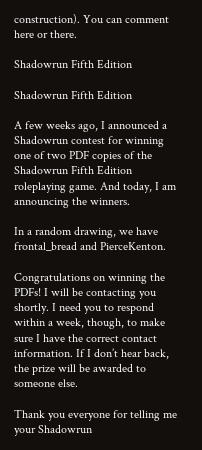construction). You can comment here or there.

Shadowrun Fifth Edition

Shadowrun Fifth Edition

A few weeks ago, I announced a Shadowrun contest for winning one of two PDF copies of the Shadowrun Fifth Edition roleplaying game. And today, I am announcing the winners.

In a random drawing, we have frontal_bread and PierceKenton.

Congratulations on winning the PDFs! I will be contacting you shortly. I need you to respond within a week, though, to make sure I have the correct contact information. If I don’t hear back, the prize will be awarded to someone else.

Thank you everyone for telling me your Shadowrun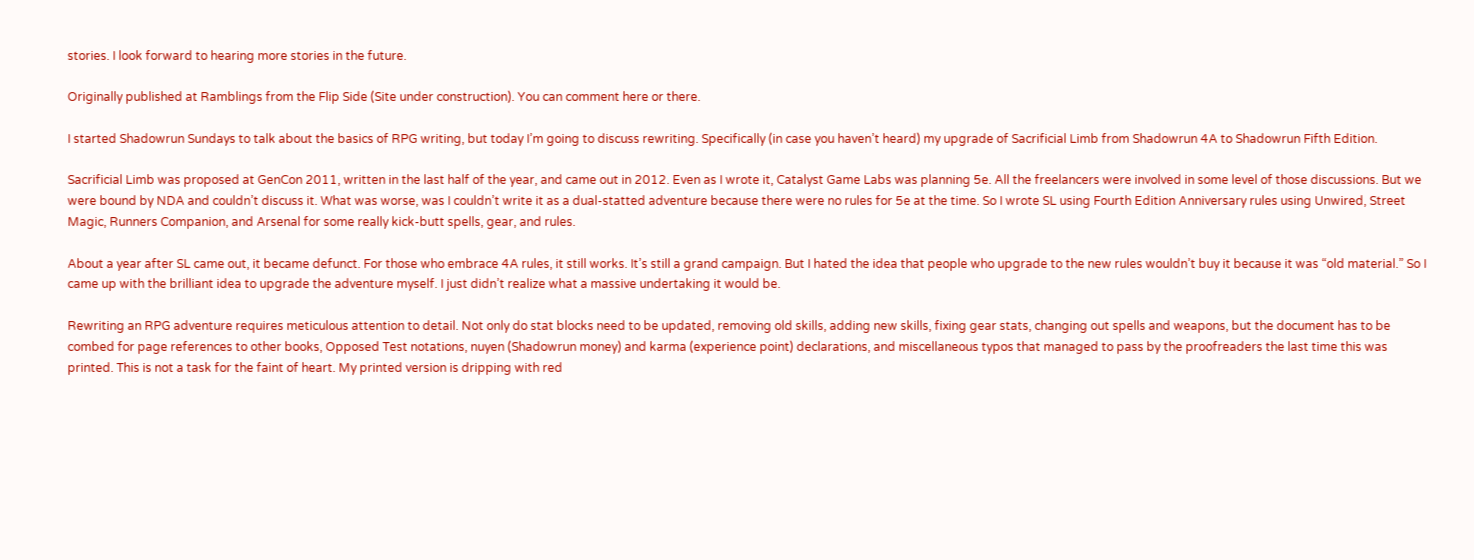stories. I look forward to hearing more stories in the future.

Originally published at Ramblings from the Flip Side (Site under construction). You can comment here or there.

I started Shadowrun Sundays to talk about the basics of RPG writing, but today I’m going to discuss rewriting. Specifically (in case you haven’t heard) my upgrade of Sacrificial Limb from Shadowrun 4A to Shadowrun Fifth Edition.

Sacrificial Limb was proposed at GenCon 2011, written in the last half of the year, and came out in 2012. Even as I wrote it, Catalyst Game Labs was planning 5e. All the freelancers were involved in some level of those discussions. But we were bound by NDA and couldn’t discuss it. What was worse, was I couldn’t write it as a dual-statted adventure because there were no rules for 5e at the time. So I wrote SL using Fourth Edition Anniversary rules using Unwired, Street Magic, Runners Companion, and Arsenal for some really kick-butt spells, gear, and rules.

About a year after SL came out, it became defunct. For those who embrace 4A rules, it still works. It’s still a grand campaign. But I hated the idea that people who upgrade to the new rules wouldn’t buy it because it was “old material.” So I came up with the brilliant idea to upgrade the adventure myself. I just didn’t realize what a massive undertaking it would be.

Rewriting an RPG adventure requires meticulous attention to detail. Not only do stat blocks need to be updated, removing old skills, adding new skills, fixing gear stats, changing out spells and weapons, but the document has to be combed for page references to other books, Opposed Test notations, nuyen (Shadowrun money) and karma (experience point) declarations, and miscellaneous typos that managed to pass by the proofreaders the last time this was printed. This is not a task for the faint of heart. My printed version is dripping with red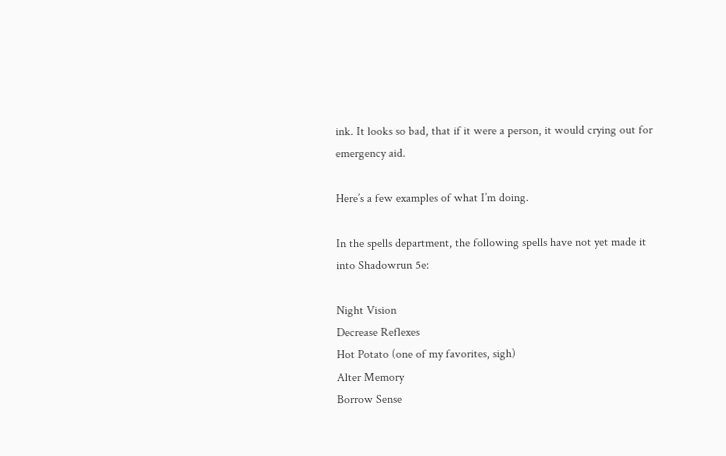ink. It looks so bad, that if it were a person, it would crying out for emergency aid.

Here’s a few examples of what I’m doing.

In the spells department, the following spells have not yet made it into Shadowrun 5e:

Night Vision
Decrease Reflexes
Hot Potato (one of my favorites, sigh)
Alter Memory
Borrow Sense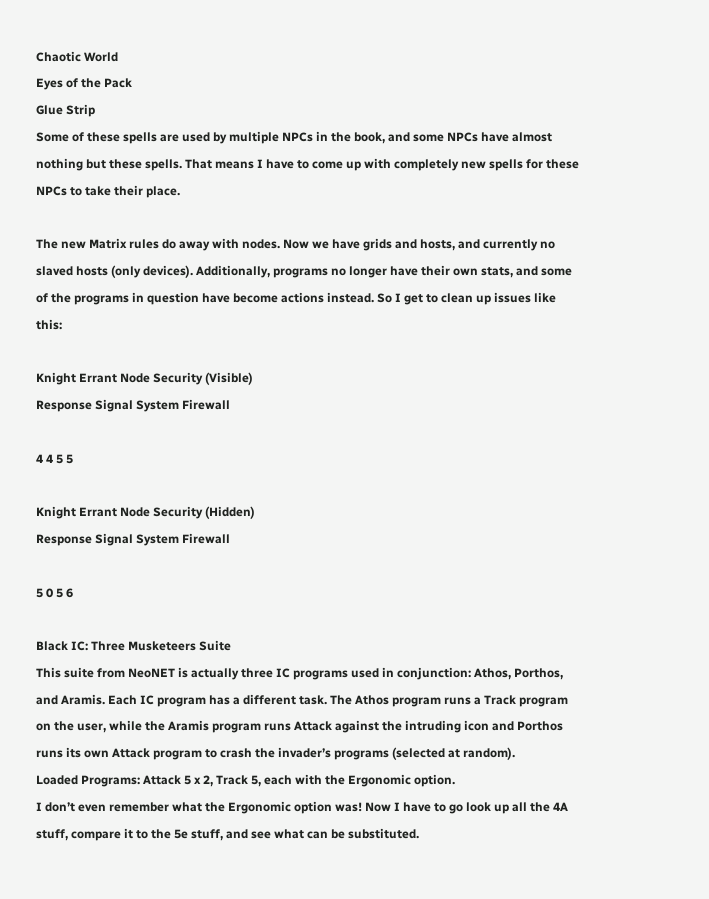Chaotic World
Eyes of the Pack
Glue Strip
Some of these spells are used by multiple NPCs in the book, and some NPCs have almost nothing but these spells. That means I have to come up with completely new spells for these NPCs to take their place.

The new Matrix rules do away with nodes. Now we have grids and hosts, and currently no slaved hosts (only devices). Additionally, programs no longer have their own stats, and some of the programs in question have become actions instead. So I get to clean up issues like this:

Knight Errant Node Security (Visible)
Response Signal System Firewall

4 4 5 5

Knight Errant Node Security (Hidden)
Response Signal System Firewall

5 0 5 6

Black IC: Three Musketeers Suite
This suite from NeoNET is actually three IC programs used in conjunction: Athos, Porthos, and Aramis. Each IC program has a different task. The Athos program runs a Track program on the user, while the Aramis program runs Attack against the intruding icon and Porthos runs its own Attack program to crash the invader’s programs (selected at random).
Loaded Programs: Attack 5 x 2, Track 5, each with the Ergonomic option.
I don’t even remember what the Ergonomic option was! Now I have to go look up all the 4A stuff, compare it to the 5e stuff, and see what can be substituted.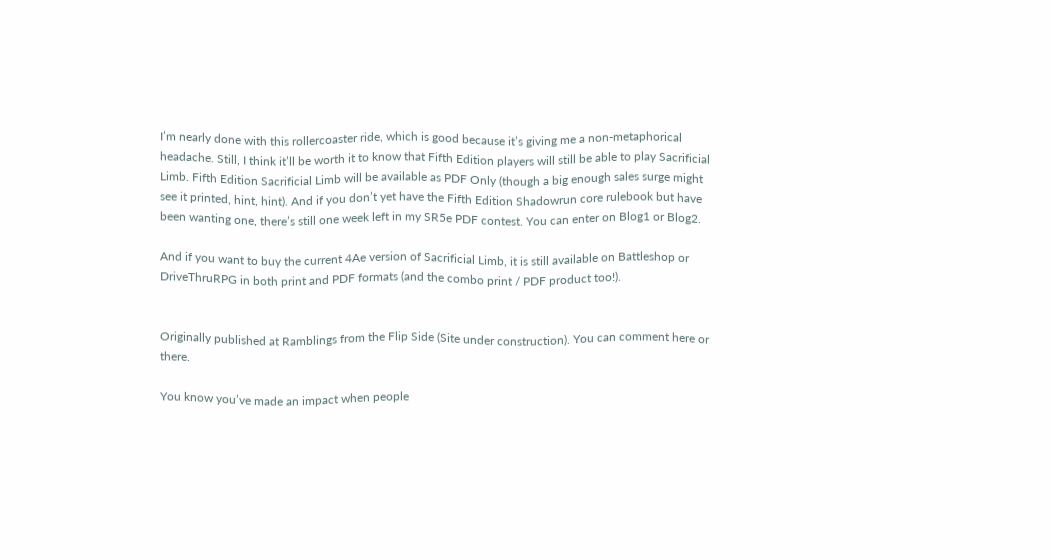I’m nearly done with this rollercoaster ride, which is good because it’s giving me a non-metaphorical headache. Still, I think it’ll be worth it to know that Fifth Edition players will still be able to play Sacrificial Limb. Fifth Edition Sacrificial Limb will be available as PDF Only (though a big enough sales surge might see it printed, hint, hint). And if you don’t yet have the Fifth Edition Shadowrun core rulebook but have been wanting one, there’s still one week left in my SR5e PDF contest. You can enter on Blog1 or Blog2.

And if you want to buy the current 4Ae version of Sacrificial Limb, it is still available on Battleshop or DriveThruRPG in both print and PDF formats (and the combo print / PDF product too!).


Originally published at Ramblings from the Flip Side (Site under construction). You can comment here or there.

You know you’ve made an impact when people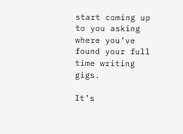start coming up to you asking where you’ve found your full time writing gigs.

It’s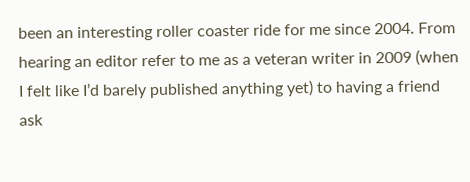been an interesting roller coaster ride for me since 2004. From hearing an editor refer to me as a veteran writer in 2009 (when I felt like I’d barely published anything yet) to having a friend ask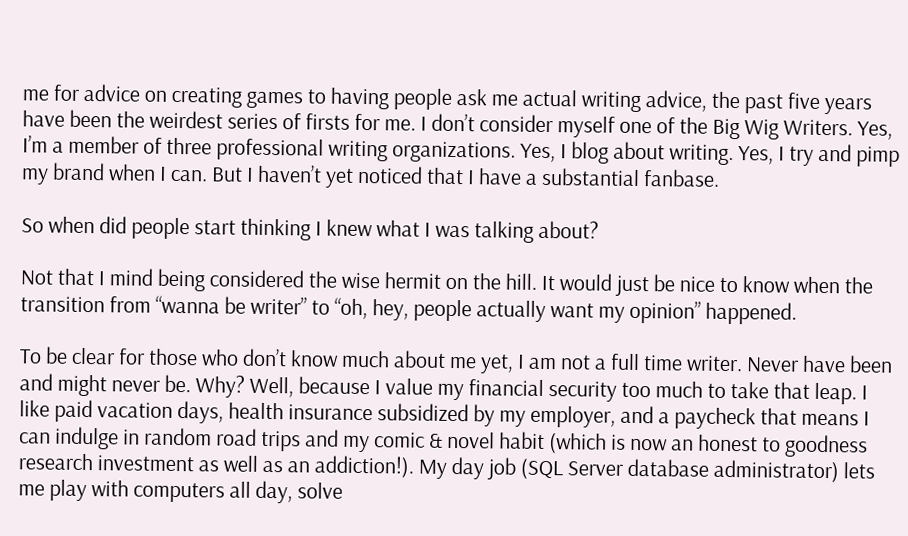me for advice on creating games to having people ask me actual writing advice, the past five years have been the weirdest series of firsts for me. I don’t consider myself one of the Big Wig Writers. Yes, I’m a member of three professional writing organizations. Yes, I blog about writing. Yes, I try and pimp my brand when I can. But I haven’t yet noticed that I have a substantial fanbase.

So when did people start thinking I knew what I was talking about?

Not that I mind being considered the wise hermit on the hill. It would just be nice to know when the transition from “wanna be writer” to “oh, hey, people actually want my opinion” happened.

To be clear for those who don’t know much about me yet, I am not a full time writer. Never have been and might never be. Why? Well, because I value my financial security too much to take that leap. I like paid vacation days, health insurance subsidized by my employer, and a paycheck that means I can indulge in random road trips and my comic & novel habit (which is now an honest to goodness research investment as well as an addiction!). My day job (SQL Server database administrator) lets me play with computers all day, solve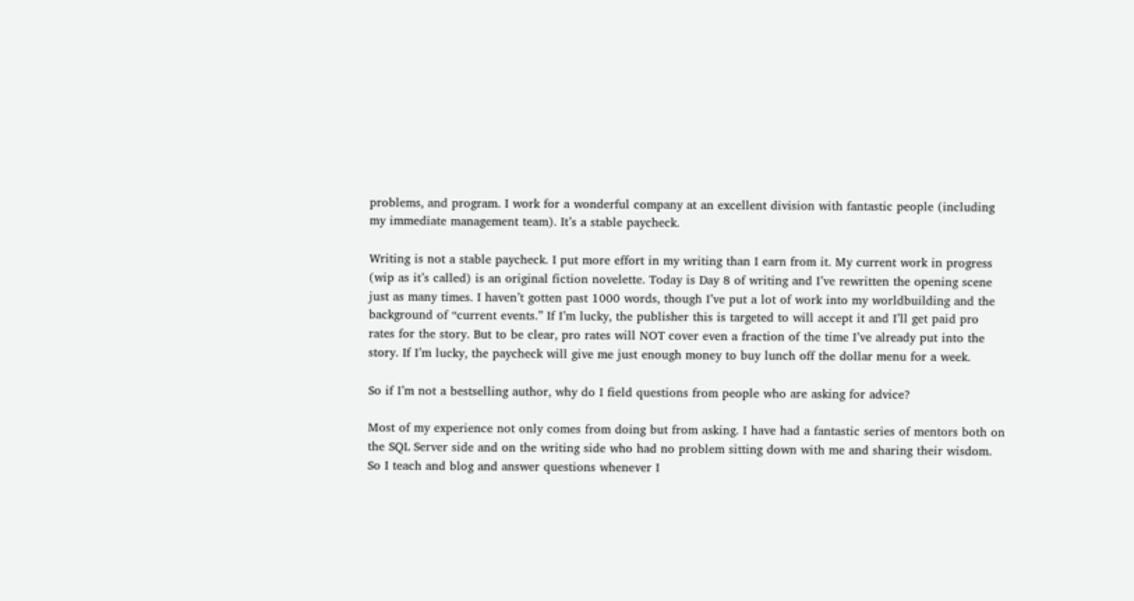problems, and program. I work for a wonderful company at an excellent division with fantastic people (including my immediate management team). It’s a stable paycheck.

Writing is not a stable paycheck. I put more effort in my writing than I earn from it. My current work in progress (wip as it’s called) is an original fiction novelette. Today is Day 8 of writing and I’ve rewritten the opening scene just as many times. I haven’t gotten past 1000 words, though I’ve put a lot of work into my worldbuilding and the background of “current events.” If I’m lucky, the publisher this is targeted to will accept it and I’ll get paid pro rates for the story. But to be clear, pro rates will NOT cover even a fraction of the time I’ve already put into the story. If I’m lucky, the paycheck will give me just enough money to buy lunch off the dollar menu for a week.

So if I’m not a bestselling author, why do I field questions from people who are asking for advice?

Most of my experience not only comes from doing but from asking. I have had a fantastic series of mentors both on the SQL Server side and on the writing side who had no problem sitting down with me and sharing their wisdom. So I teach and blog and answer questions whenever I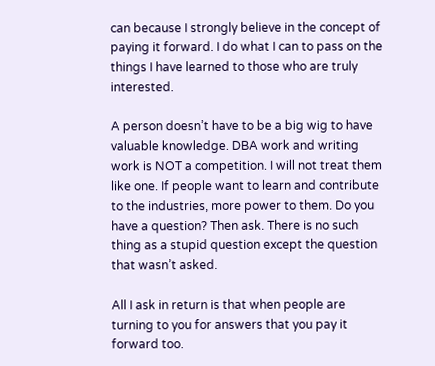can because I strongly believe in the concept of paying it forward. I do what I can to pass on the things I have learned to those who are truly interested.

A person doesn’t have to be a big wig to have valuable knowledge. DBA work and writing work is NOT a competition. I will not treat them like one. If people want to learn and contribute to the industries, more power to them. Do you have a question? Then ask. There is no such thing as a stupid question except the question that wasn’t asked.

All I ask in return is that when people are turning to you for answers that you pay it forward too.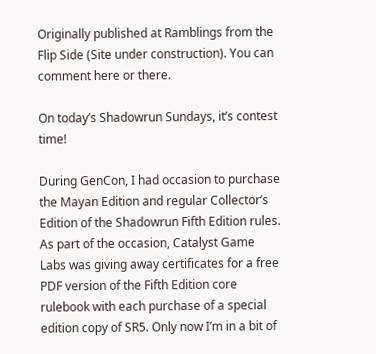Originally published at Ramblings from the Flip Side (Site under construction). You can comment here or there.

On today’s Shadowrun Sundays, it’s contest time!

During GenCon, I had occasion to purchase the Mayan Edition and regular Collector’s Edition of the Shadowrun Fifth Edition rules. As part of the occasion, Catalyst Game Labs was giving away certificates for a free PDF version of the Fifth Edition core rulebook with each purchase of a special edition copy of SR5. Only now I’m in a bit of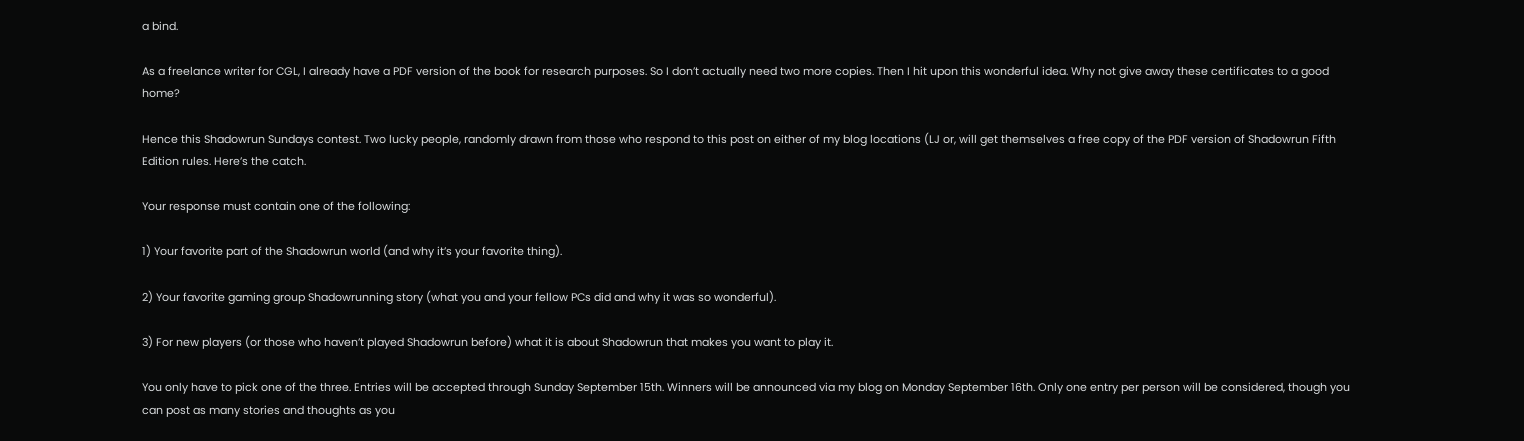a bind.

As a freelance writer for CGL, I already have a PDF version of the book for research purposes. So I don’t actually need two more copies. Then I hit upon this wonderful idea. Why not give away these certificates to a good home?

Hence this Shadowrun Sundays contest. Two lucky people, randomly drawn from those who respond to this post on either of my blog locations (LJ or, will get themselves a free copy of the PDF version of Shadowrun Fifth Edition rules. Here’s the catch.

Your response must contain one of the following:

1) Your favorite part of the Shadowrun world (and why it’s your favorite thing).

2) Your favorite gaming group Shadowrunning story (what you and your fellow PCs did and why it was so wonderful).

3) For new players (or those who haven’t played Shadowrun before) what it is about Shadowrun that makes you want to play it.

You only have to pick one of the three. Entries will be accepted through Sunday September 15th. Winners will be announced via my blog on Monday September 16th. Only one entry per person will be considered, though you can post as many stories and thoughts as you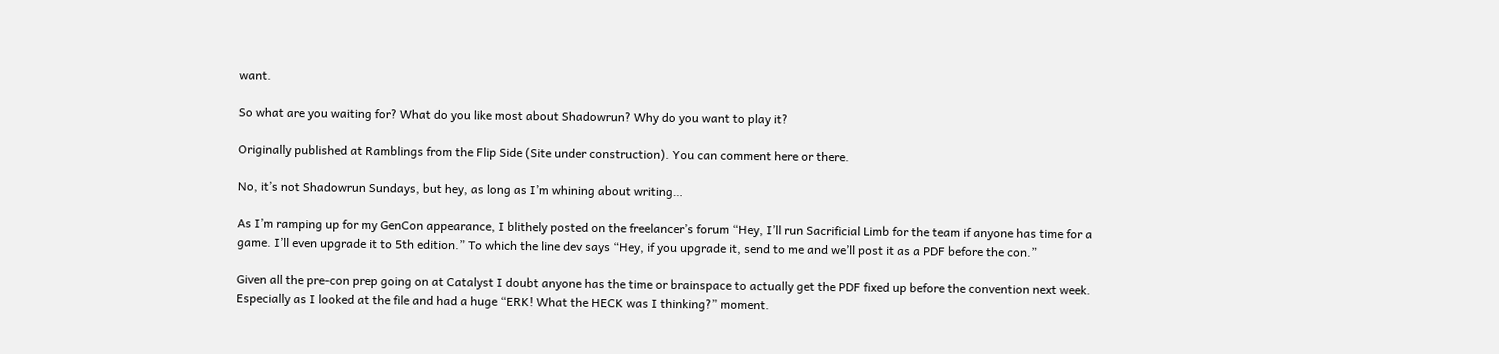want.

So what are you waiting for? What do you like most about Shadowrun? Why do you want to play it?

Originally published at Ramblings from the Flip Side (Site under construction). You can comment here or there.

No, it’s not Shadowrun Sundays, but hey, as long as I’m whining about writing…

As I’m ramping up for my GenCon appearance, I blithely posted on the freelancer’s forum “Hey, I’ll run Sacrificial Limb for the team if anyone has time for a game. I’ll even upgrade it to 5th edition.” To which the line dev says “Hey, if you upgrade it, send to me and we’ll post it as a PDF before the con.”

Given all the pre-con prep going on at Catalyst I doubt anyone has the time or brainspace to actually get the PDF fixed up before the convention next week. Especially as I looked at the file and had a huge “ERK! What the HECK was I thinking?” moment.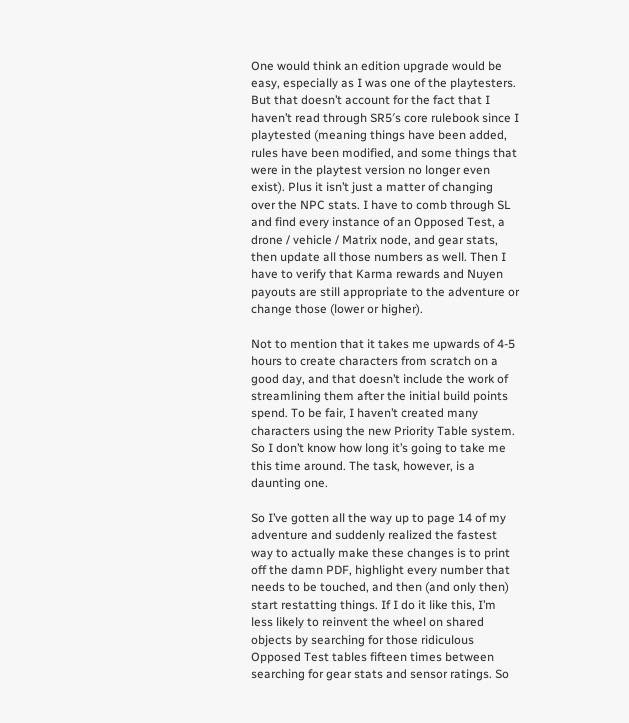One would think an edition upgrade would be easy, especially as I was one of the playtesters. But that doesn’t account for the fact that I haven’t read through SR5′s core rulebook since I playtested (meaning things have been added, rules have been modified, and some things that were in the playtest version no longer even exist). Plus it isn’t just a matter of changing over the NPC stats. I have to comb through SL and find every instance of an Opposed Test, a drone / vehicle / Matrix node, and gear stats, then update all those numbers as well. Then I have to verify that Karma rewards and Nuyen payouts are still appropriate to the adventure or change those (lower or higher).

Not to mention that it takes me upwards of 4-5 hours to create characters from scratch on a good day, and that doesn’t include the work of streamlining them after the initial build points spend. To be fair, I haven’t created many characters using the new Priority Table system. So I don’t know how long it’s going to take me this time around. The task, however, is a daunting one.

So I’ve gotten all the way up to page 14 of my adventure and suddenly realized the fastest way to actually make these changes is to print off the damn PDF, highlight every number that needs to be touched, and then (and only then) start restatting things. If I do it like this, I’m less likely to reinvent the wheel on shared objects by searching for those ridiculous Opposed Test tables fifteen times between searching for gear stats and sensor ratings. So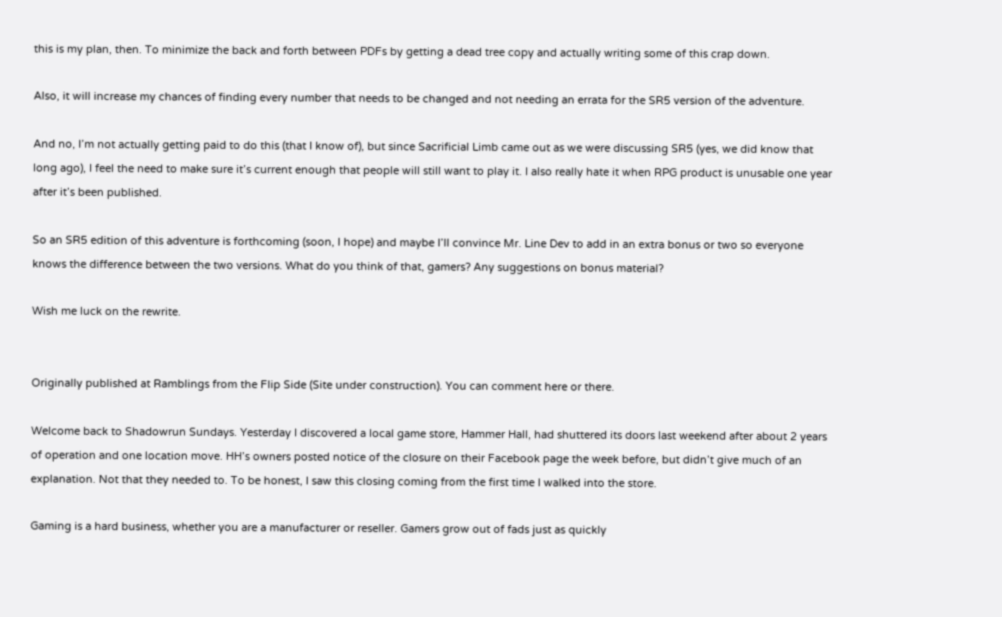this is my plan, then. To minimize the back and forth between PDFs by getting a dead tree copy and actually writing some of this crap down.

Also, it will increase my chances of finding every number that needs to be changed and not needing an errata for the SR5 version of the adventure.

And no, I’m not actually getting paid to do this (that I know of), but since Sacrificial Limb came out as we were discussing SR5 (yes, we did know that long ago), I feel the need to make sure it’s current enough that people will still want to play it. I also really hate it when RPG product is unusable one year after it’s been published.

So an SR5 edition of this adventure is forthcoming (soon, I hope) and maybe I’ll convince Mr. Line Dev to add in an extra bonus or two so everyone knows the difference between the two versions. What do you think of that, gamers? Any suggestions on bonus material?

Wish me luck on the rewrite.


Originally published at Ramblings from the Flip Side (Site under construction). You can comment here or there.

Welcome back to Shadowrun Sundays. Yesterday I discovered a local game store, Hammer Hall, had shuttered its doors last weekend after about 2 years of operation and one location move. HH’s owners posted notice of the closure on their Facebook page the week before, but didn’t give much of an explanation. Not that they needed to. To be honest, I saw this closing coming from the first time I walked into the store.

Gaming is a hard business, whether you are a manufacturer or reseller. Gamers grow out of fads just as quickly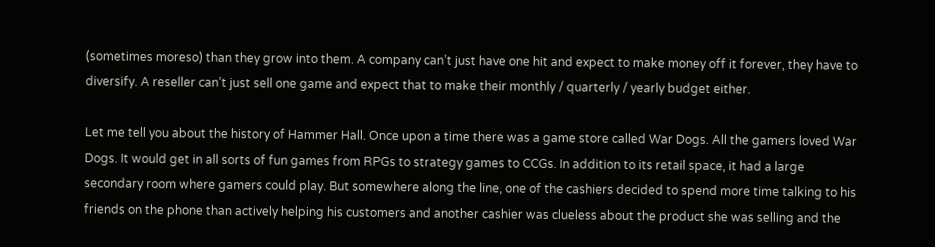(sometimes moreso) than they grow into them. A company can’t just have one hit and expect to make money off it forever, they have to diversify. A reseller can’t just sell one game and expect that to make their monthly / quarterly / yearly budget either.

Let me tell you about the history of Hammer Hall. Once upon a time there was a game store called War Dogs. All the gamers loved War Dogs. It would get in all sorts of fun games from RPGs to strategy games to CCGs. In addition to its retail space, it had a large secondary room where gamers could play. But somewhere along the line, one of the cashiers decided to spend more time talking to his friends on the phone than actively helping his customers and another cashier was clueless about the product she was selling and the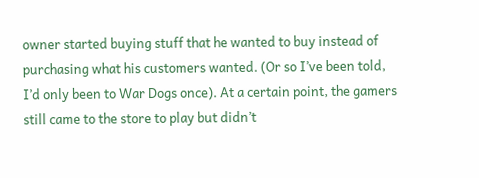owner started buying stuff that he wanted to buy instead of purchasing what his customers wanted. (Or so I’ve been told, I’d only been to War Dogs once). At a certain point, the gamers still came to the store to play but didn’t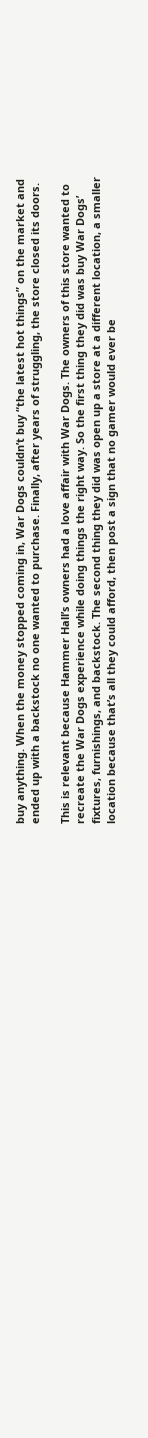buy anything. When the money stopped coming in, War Dogs couldn’t buy “the latest hot things” on the market and ended up with a backstock no one wanted to purchase. Finally, after years of struggling, the store closed its doors.

This is relevant because Hammer Hall’s owners had a love affair with War Dogs. The owners of this store wanted to recreate the War Dogs experience while doing things the right way. So the first thing they did was buy War Dogs’ fixtures, furnishings, and backstock. The second thing they did was open up a store at a different location, a smaller location because that’s all they could afford, then post a sign that no gamer would ever be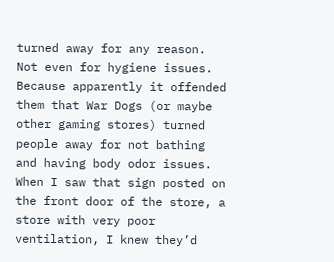turned away for any reason. Not even for hygiene issues. Because apparently it offended them that War Dogs (or maybe other gaming stores) turned people away for not bathing and having body odor issues. When I saw that sign posted on the front door of the store, a store with very poor ventilation, I knew they’d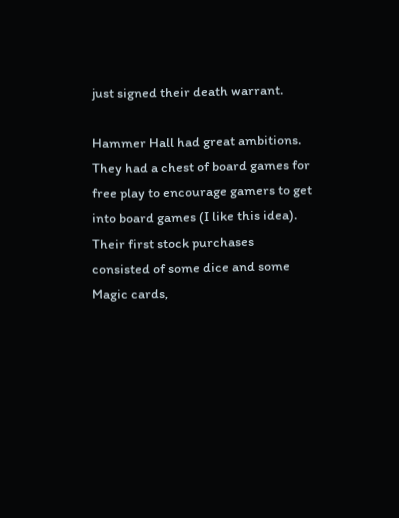just signed their death warrant.

Hammer Hall had great ambitions. They had a chest of board games for free play to encourage gamers to get into board games (I like this idea). Their first stock purchases consisted of some dice and some Magic cards,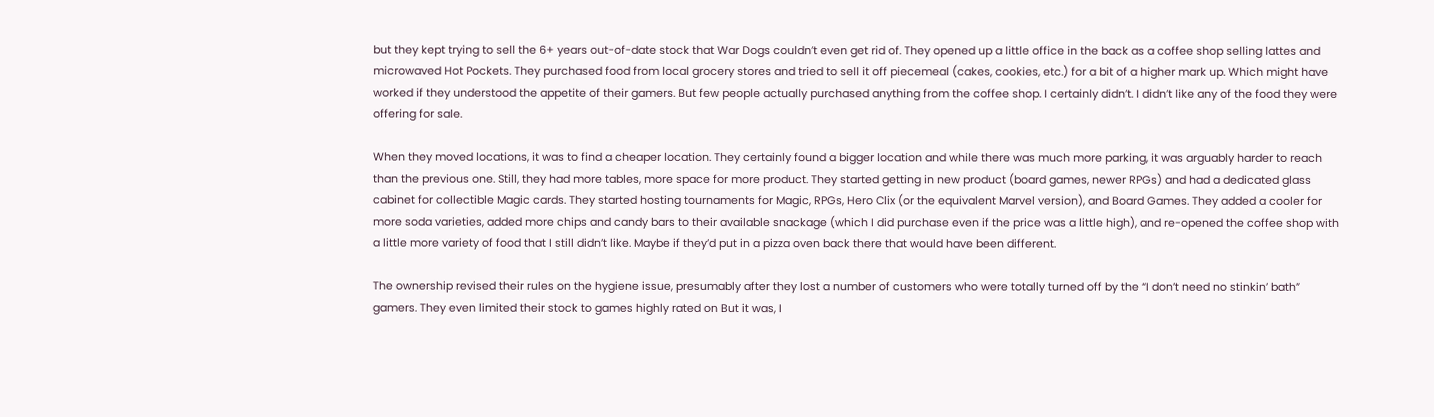but they kept trying to sell the 6+ years out-of-date stock that War Dogs couldn’t even get rid of. They opened up a little office in the back as a coffee shop selling lattes and microwaved Hot Pockets. They purchased food from local grocery stores and tried to sell it off piecemeal (cakes, cookies, etc.) for a bit of a higher mark up. Which might have worked if they understood the appetite of their gamers. But few people actually purchased anything from the coffee shop. I certainly didn’t. I didn’t like any of the food they were offering for sale.

When they moved locations, it was to find a cheaper location. They certainly found a bigger location and while there was much more parking, it was arguably harder to reach than the previous one. Still, they had more tables, more space for more product. They started getting in new product (board games, newer RPGs) and had a dedicated glass cabinet for collectible Magic cards. They started hosting tournaments for Magic, RPGs, Hero Clix (or the equivalent Marvel version), and Board Games. They added a cooler for more soda varieties, added more chips and candy bars to their available snackage (which I did purchase even if the price was a little high), and re-opened the coffee shop with a little more variety of food that I still didn’t like. Maybe if they’d put in a pizza oven back there that would have been different.

The ownership revised their rules on the hygiene issue, presumably after they lost a number of customers who were totally turned off by the “I don’t need no stinkin’ bath” gamers. They even limited their stock to games highly rated on But it was, I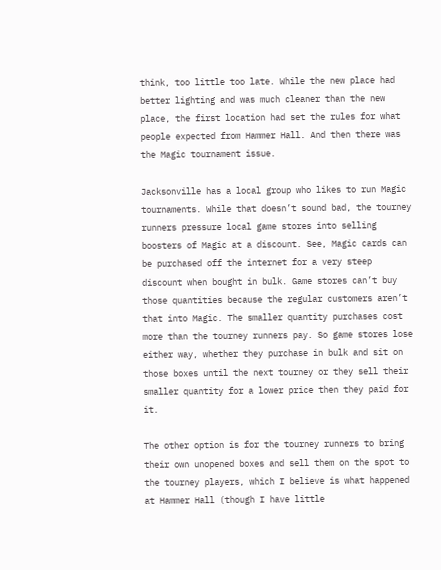think, too little too late. While the new place had better lighting and was much cleaner than the new place, the first location had set the rules for what people expected from Hammer Hall. And then there was the Magic tournament issue.

Jacksonville has a local group who likes to run Magic tournaments. While that doesn’t sound bad, the tourney runners pressure local game stores into selling boosters of Magic at a discount. See, Magic cards can be purchased off the internet for a very steep discount when bought in bulk. Game stores can’t buy those quantities because the regular customers aren’t that into Magic. The smaller quantity purchases cost more than the tourney runners pay. So game stores lose either way, whether they purchase in bulk and sit on those boxes until the next tourney or they sell their smaller quantity for a lower price then they paid for it.

The other option is for the tourney runners to bring their own unopened boxes and sell them on the spot to the tourney players, which I believe is what happened at Hammer Hall (though I have little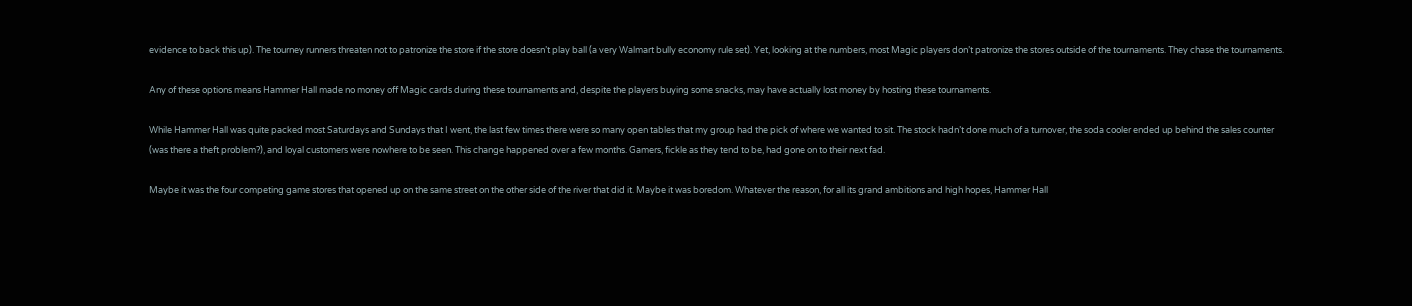evidence to back this up). The tourney runners threaten not to patronize the store if the store doesn’t play ball (a very Walmart bully economy rule set). Yet, looking at the numbers, most Magic players don’t patronize the stores outside of the tournaments. They chase the tournaments.

Any of these options means Hammer Hall made no money off Magic cards during these tournaments and, despite the players buying some snacks, may have actually lost money by hosting these tournaments.

While Hammer Hall was quite packed most Saturdays and Sundays that I went, the last few times there were so many open tables that my group had the pick of where we wanted to sit. The stock hadn’t done much of a turnover, the soda cooler ended up behind the sales counter (was there a theft problem?), and loyal customers were nowhere to be seen. This change happened over a few months. Gamers, fickle as they tend to be, had gone on to their next fad.

Maybe it was the four competing game stores that opened up on the same street on the other side of the river that did it. Maybe it was boredom. Whatever the reason, for all its grand ambitions and high hopes, Hammer Hall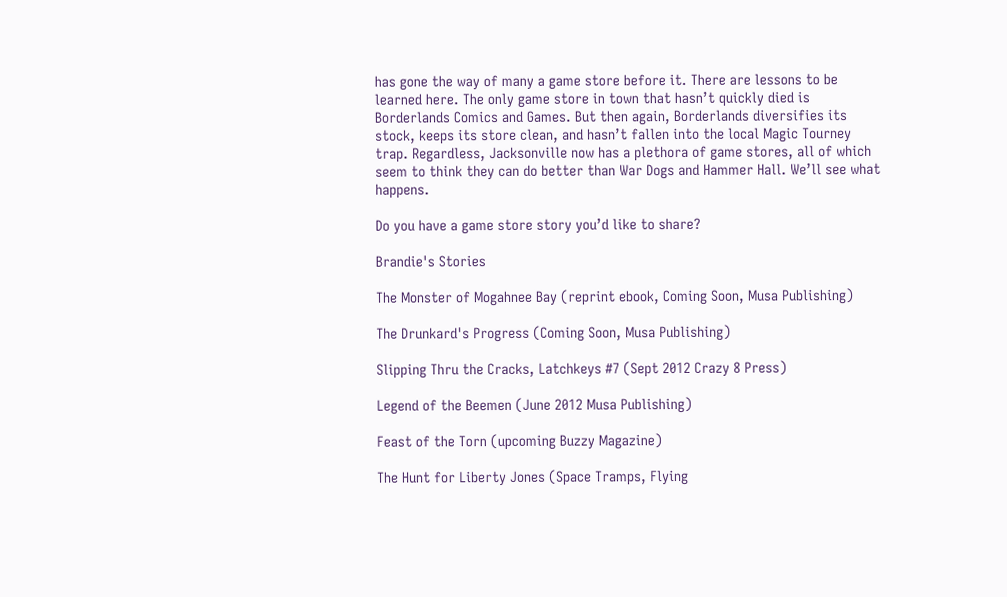has gone the way of many a game store before it. There are lessons to be learned here. The only game store in town that hasn’t quickly died is Borderlands Comics and Games. But then again, Borderlands diversifies its stock, keeps its store clean, and hasn’t fallen into the local Magic Tourney trap. Regardless, Jacksonville now has a plethora of game stores, all of which seem to think they can do better than War Dogs and Hammer Hall. We’ll see what happens.

Do you have a game store story you’d like to share?

Brandie's Stories

The Monster of Mogahnee Bay (reprint ebook, Coming Soon, Musa Publishing)

The Drunkard's Progress (Coming Soon, Musa Publishing)

Slipping Thru the Cracks, Latchkeys #7 (Sept 2012 Crazy 8 Press)

Legend of the Beemen (June 2012 Musa Publishing)

Feast of the Torn (upcoming Buzzy Magazine)

The Hunt for Liberty Jones (Space Tramps, Flying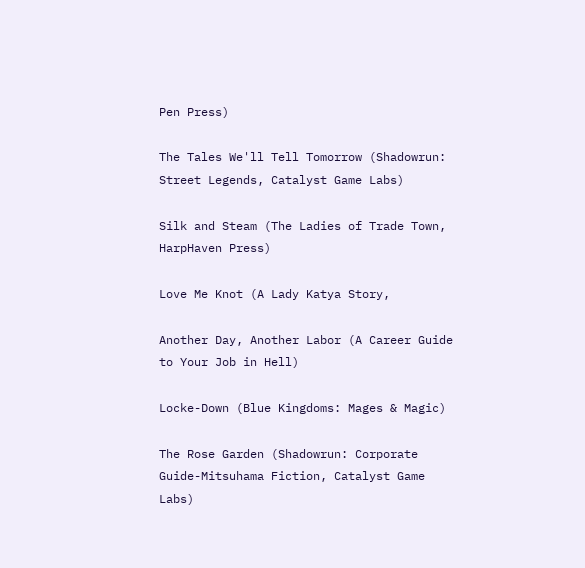Pen Press)

The Tales We'll Tell Tomorrow (Shadowrun: Street Legends, Catalyst Game Labs)

Silk and Steam (The Ladies of Trade Town, HarpHaven Press)

Love Me Knot (A Lady Katya Story,

Another Day, Another Labor (A Career Guide to Your Job in Hell)

Locke-Down (Blue Kingdoms: Mages & Magic)

The Rose Garden (Shadowrun: Corporate Guide-Mitsuhama Fiction, Catalyst Game Labs)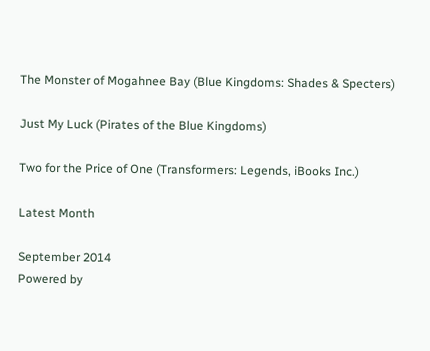The Monster of Mogahnee Bay (Blue Kingdoms: Shades & Specters)

Just My Luck (Pirates of the Blue Kingdoms)

Two for the Price of One (Transformers: Legends, iBooks Inc.)

Latest Month

September 2014
Powered by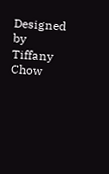Designed by Tiffany Chow